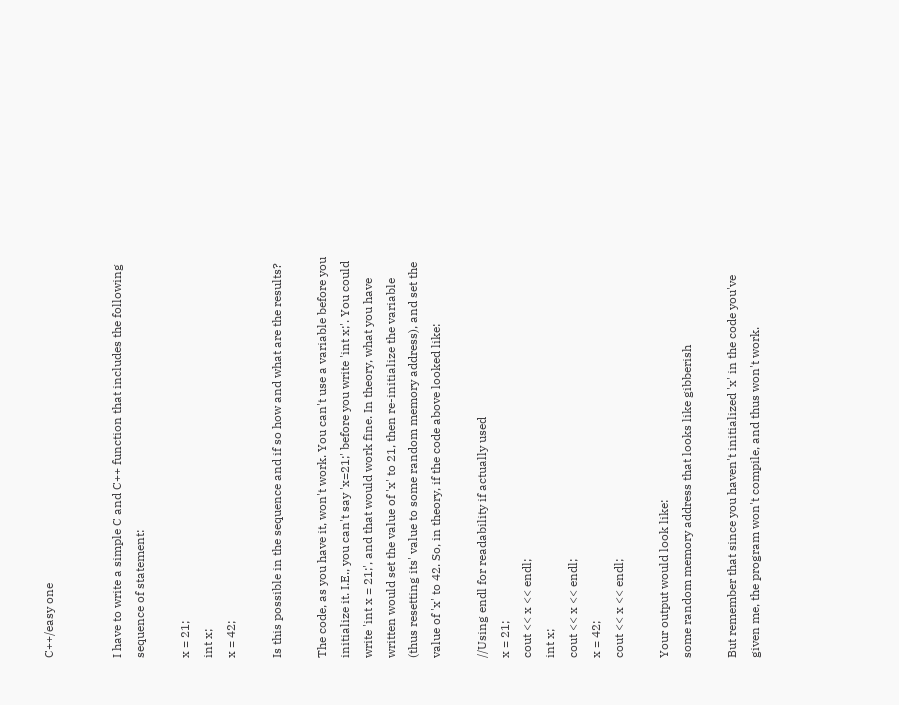C++/easy one


I have to write a simple C and C++ function that includes the following sequence of statement:

x = 21;
int x;
x = 42;

Is this possible in the sequence and if so how and what are the results?

The code, as you have it, won't work. You can't use a variable before you initialize it. I.E., you can't say 'x=21;' before you write 'int x;'. You could write 'int x = 21;', and that would work fine. In theory, what you have written would set the value of 'x' to 21, then re-initialize the variable (thus resetting its' value to some random memory address), and set the value of 'x' to 42. So, in theory, if the code above looked like:

//Using endl for readability if actually used
x = 21;
cout << x << endl;
int x;
cout << x << endl;
x = 42;
cout << x << endl;

Your output would look like:
some random memory address that looks like gibberish

But remember that since you haven't initialized 'x' in the code you've given me, the program won't compile, and thus won't work.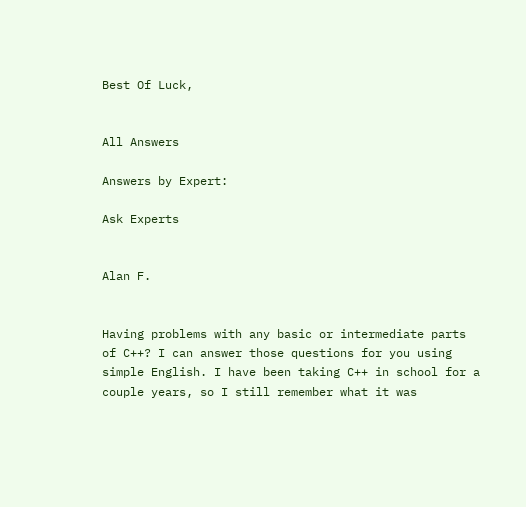Best Of Luck,


All Answers

Answers by Expert:

Ask Experts


Alan F.


Having problems with any basic or intermediate parts of C++? I can answer those questions for you using simple English. I have been taking C++ in school for a couple years, so I still remember what it was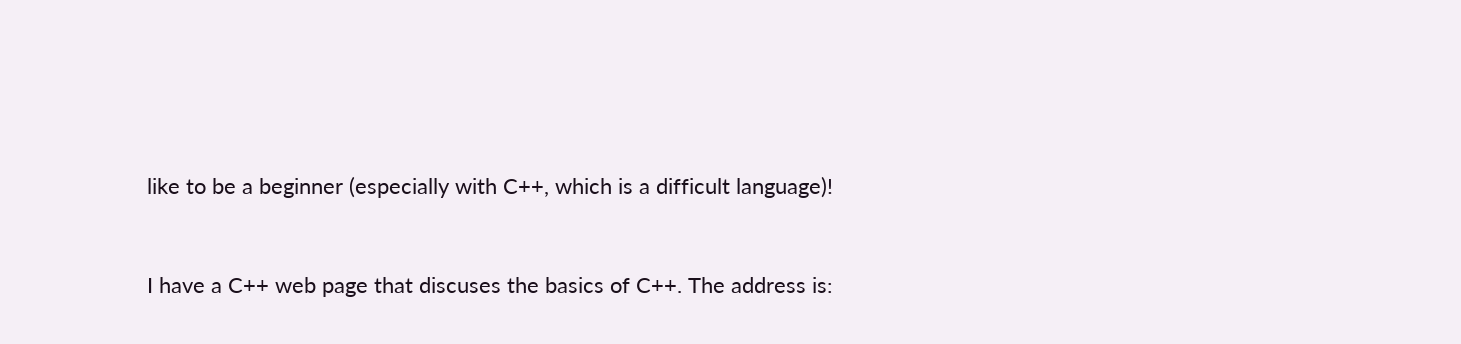like to be a beginner (especially with C++, which is a difficult language)!


I have a C++ web page that discuses the basics of C++. The address is: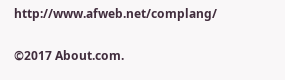http://www.afweb.net/complang/

©2017 About.com.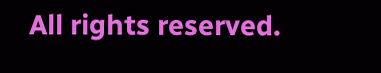All rights reserved.